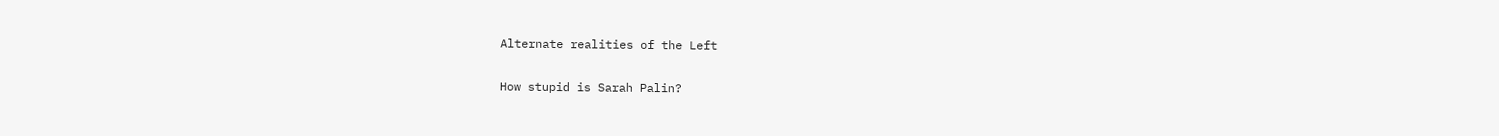Alternate realities of the Left

How stupid is Sarah Palin?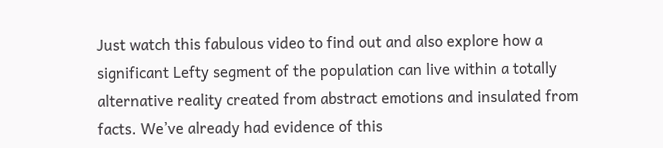Just watch this fabulous video to find out and also explore how a significant Lefty segment of the population can live within a totally alternative reality created from abstract emotions and insulated from facts. We’ve already had evidence of this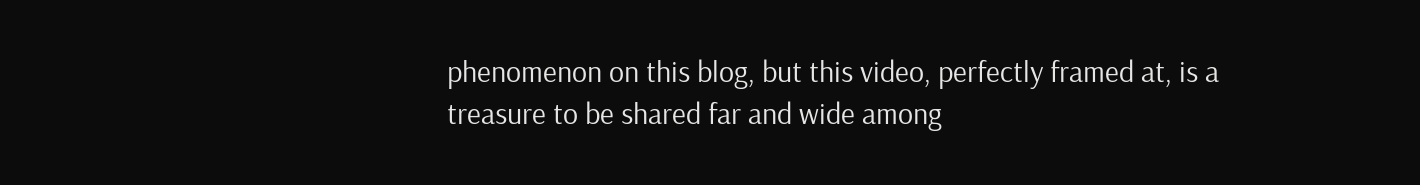phenomenon on this blog, but this video, perfectly framed at, is a treasure to be shared far and wide among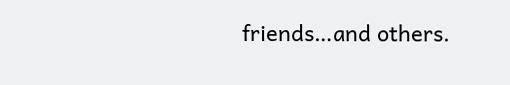friends…and others.